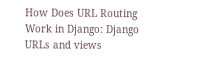How Does URL Routing Work in Django: Django URLs and views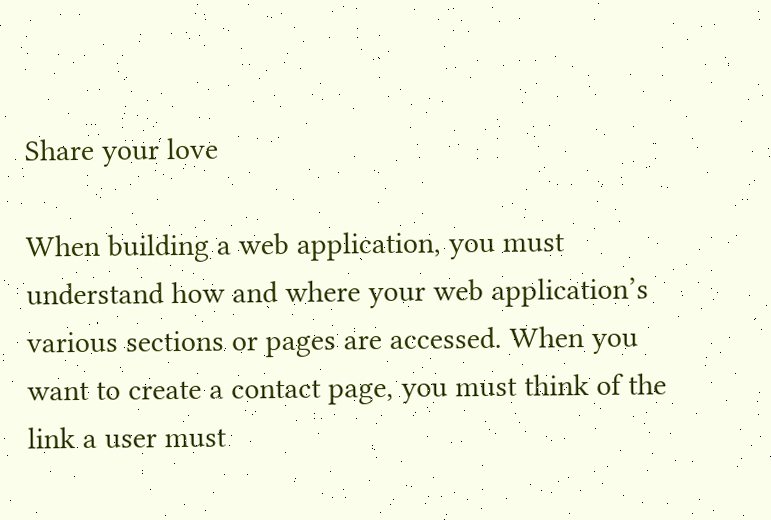Share your love

When building a web application, you must understand how and where your web application’s various sections or pages are accessed. When you want to create a contact page, you must think of the link a user must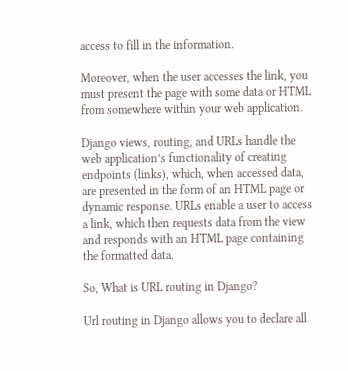access to fill in the information.

Moreover, when the user accesses the link, you must present the page with some data or HTML from somewhere within your web application.

Django views, routing, and URLs handle the web application’s functionality of creating endpoints (links), which, when accessed data, are presented in the form of an HTML page or dynamic response. URLs enable a user to access a link, which then requests data from the view and responds with an HTML page containing the formatted data.

So, What is URL routing in Django?

Url routing in Django allows you to declare all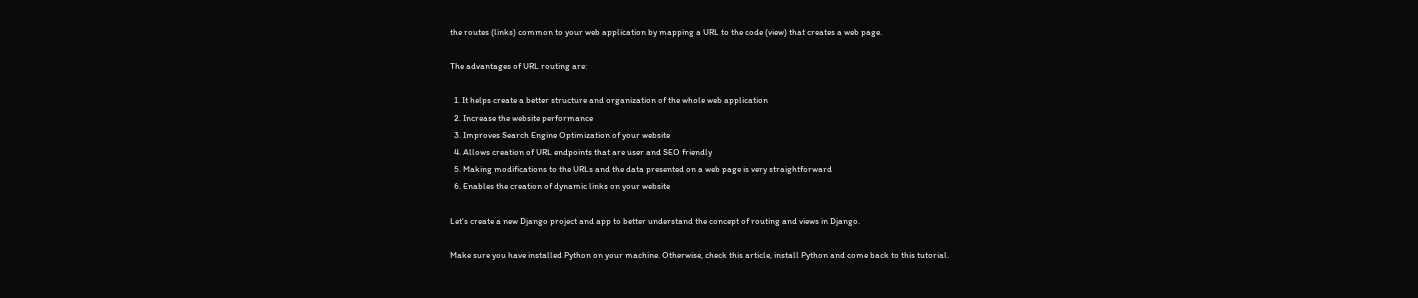the routes (links) common to your web application by mapping a URL to the code (view) that creates a web page.

The advantages of URL routing are:

  1. It helps create a better structure and organization of the whole web application
  2. Increase the website performance
  3. Improves Search Engine Optimization of your website
  4. Allows creation of URL endpoints that are user and SEO friendly
  5. Making modifications to the URLs and the data presented on a web page is very straightforward
  6. Enables the creation of dynamic links on your website

Let’s create a new Django project and app to better understand the concept of routing and views in Django.

Make sure you have installed Python on your machine. Otherwise, check this article, install Python and come back to this tutorial.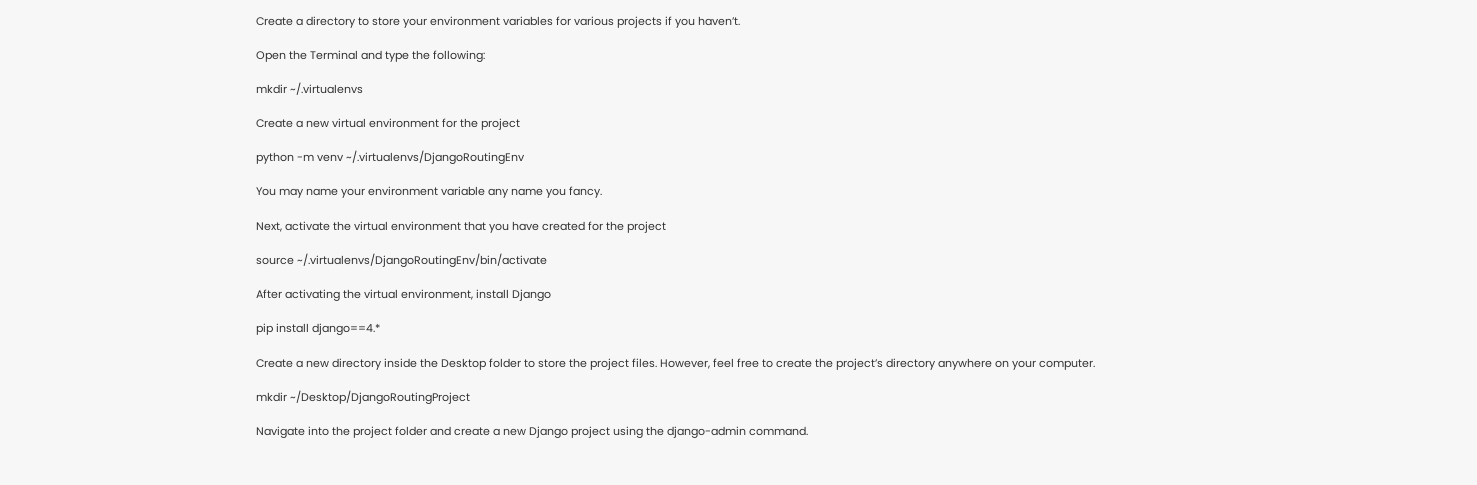Create a directory to store your environment variables for various projects if you haven’t.

Open the Terminal and type the following:

mkdir ~/.virtualenvs

Create a new virtual environment for the project

python -m venv ~/.virtualenvs/DjangoRoutingEnv

You may name your environment variable any name you fancy.

Next, activate the virtual environment that you have created for the project

source ~/.virtualenvs/DjangoRoutingEnv/bin/activate

After activating the virtual environment, install Django

pip install django==4.*

Create a new directory inside the Desktop folder to store the project files. However, feel free to create the project’s directory anywhere on your computer.

mkdir ~/Desktop/DjangoRoutingProject

Navigate into the project folder and create a new Django project using the django-admin command.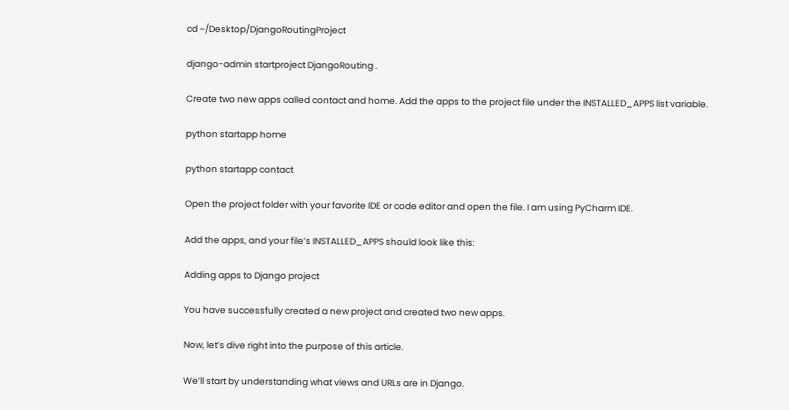cd ~/Desktop/DjangoRoutingProject

django-admin startproject DjangoRouting .

Create two new apps called contact and home. Add the apps to the project file under the INSTALLED_APPS list variable.

python startapp home

python startapp contact

Open the project folder with your favorite IDE or code editor and open the file. I am using PyCharm IDE.

Add the apps, and your file’s INSTALLED_APPS should look like this:

Adding apps to Django project

You have successfully created a new project and created two new apps.

Now, let’s dive right into the purpose of this article.

We’ll start by understanding what views and URLs are in Django.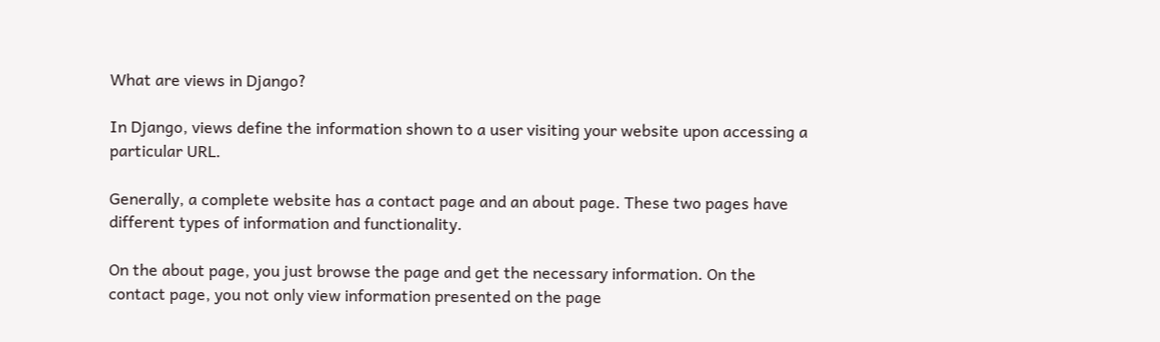What are views in Django?

In Django, views define the information shown to a user visiting your website upon accessing a particular URL.

Generally, a complete website has a contact page and an about page. These two pages have different types of information and functionality.

On the about page, you just browse the page and get the necessary information. On the contact page, you not only view information presented on the page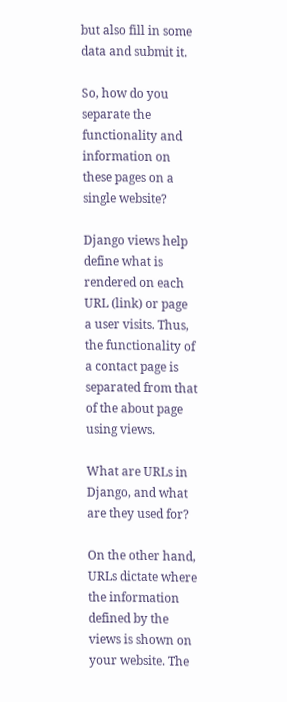but also fill in some data and submit it.

So, how do you separate the functionality and information on these pages on a single website?

Django views help define what is rendered on each URL (link) or page a user visits. Thus, the functionality of a contact page is separated from that of the about page using views.

What are URLs in Django, and what are they used for?

On the other hand, URLs dictate where the information defined by the views is shown on your website. The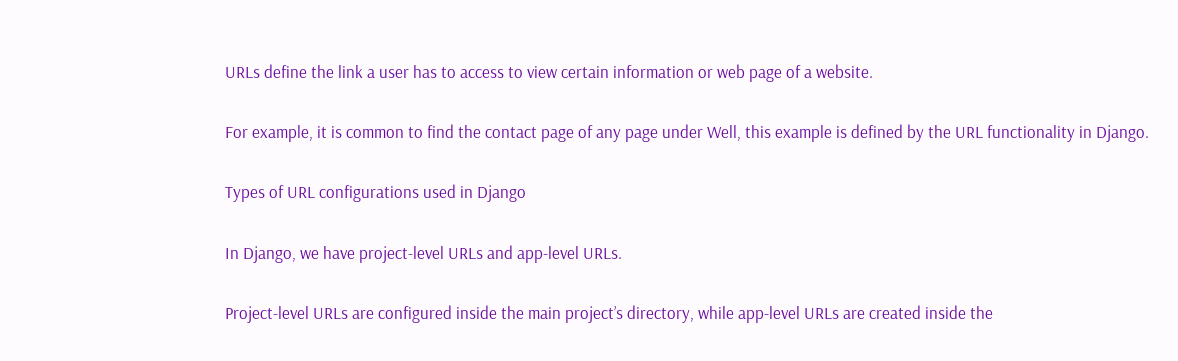URLs define the link a user has to access to view certain information or web page of a website.

For example, it is common to find the contact page of any page under Well, this example is defined by the URL functionality in Django.

Types of URL configurations used in Django

In Django, we have project-level URLs and app-level URLs.

Project-level URLs are configured inside the main project’s directory, while app-level URLs are created inside the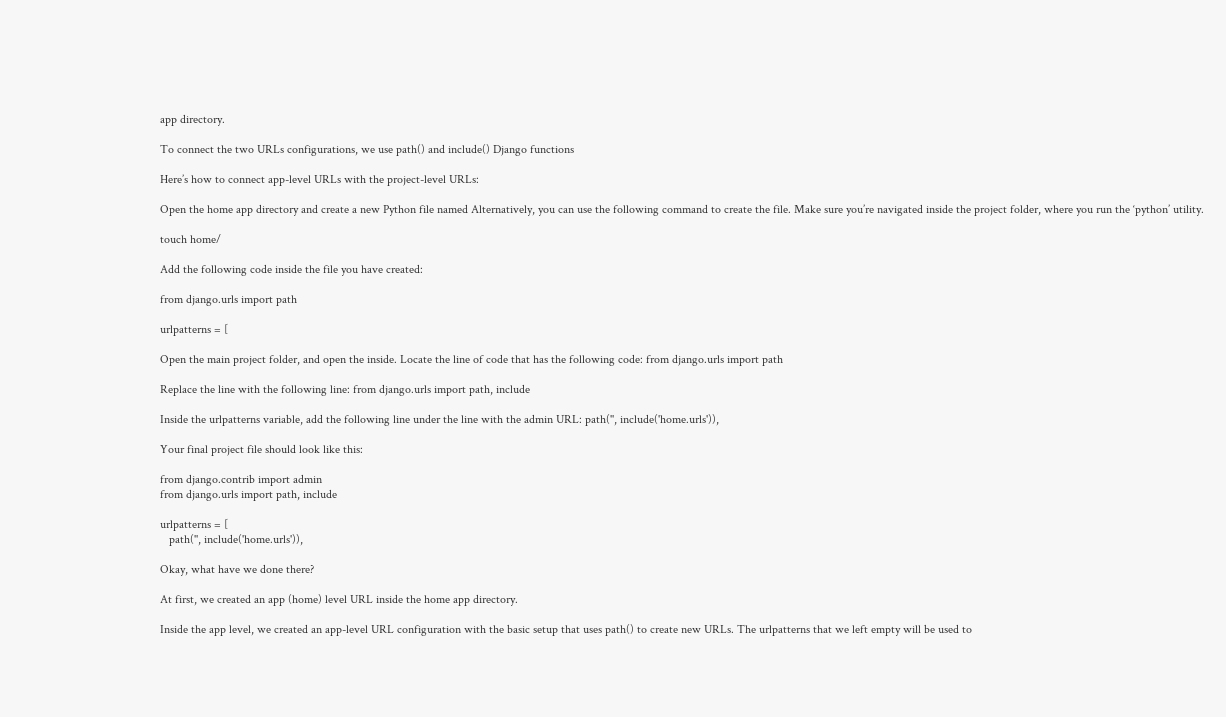app directory.

To connect the two URLs configurations, we use path() and include() Django functions

Here’s how to connect app-level URLs with the project-level URLs:

Open the home app directory and create a new Python file named Alternatively, you can use the following command to create the file. Make sure you’re navigated inside the project folder, where you run the ‘python’ utility.

touch home/

Add the following code inside the file you have created:

from django.urls import path

urlpatterns = [

Open the main project folder, and open the inside. Locate the line of code that has the following code: from django.urls import path

Replace the line with the following line: from django.urls import path, include

Inside the urlpatterns variable, add the following line under the line with the admin URL: path('', include('home.urls')),

Your final project file should look like this:

from django.contrib import admin
from django.urls import path, include

urlpatterns = [
   path('', include('home.urls')),

Okay, what have we done there?

At first, we created an app (home) level URL inside the home app directory.

Inside the app level, we created an app-level URL configuration with the basic setup that uses path() to create new URLs. The urlpatterns that we left empty will be used to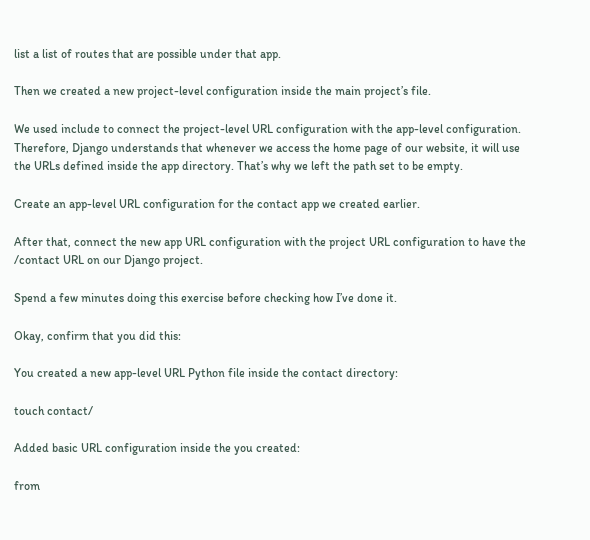list a list of routes that are possible under that app.

Then we created a new project-level configuration inside the main project’s file.

We used include to connect the project-level URL configuration with the app-level configuration. Therefore, Django understands that whenever we access the home page of our website, it will use the URLs defined inside the app directory. That’s why we left the path set to be empty.

Create an app-level URL configuration for the contact app we created earlier.

After that, connect the new app URL configuration with the project URL configuration to have the /contact URL on our Django project.

Spend a few minutes doing this exercise before checking how I’ve done it.

Okay, confirm that you did this:

You created a new app-level URL Python file inside the contact directory:

touch contact/

Added basic URL configuration inside the you created:

from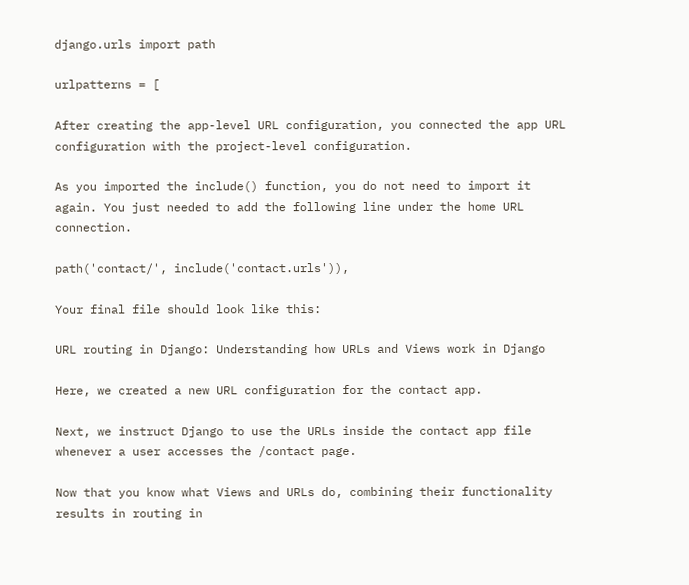django.urls import path

urlpatterns = [

After creating the app-level URL configuration, you connected the app URL configuration with the project-level configuration.

As you imported the include() function, you do not need to import it again. You just needed to add the following line under the home URL connection.

path('contact/', include('contact.urls')),

Your final file should look like this:

URL routing in Django: Understanding how URLs and Views work in Django

Here, we created a new URL configuration for the contact app.

Next, we instruct Django to use the URLs inside the contact app file whenever a user accesses the /contact page.

Now that you know what Views and URLs do, combining their functionality results in routing in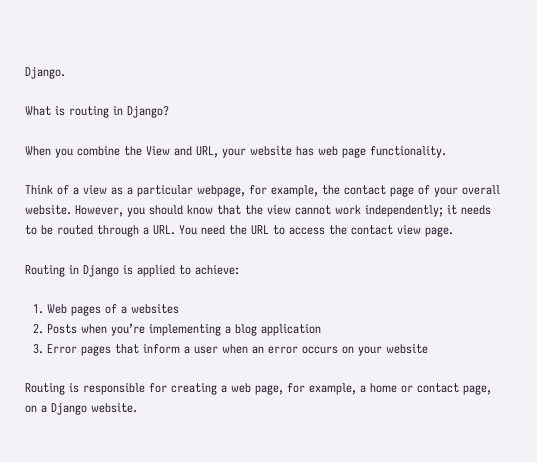Django.

What is routing in Django?

When you combine the View and URL, your website has web page functionality.

Think of a view as a particular webpage, for example, the contact page of your overall website. However, you should know that the view cannot work independently; it needs to be routed through a URL. You need the URL to access the contact view page.

Routing in Django is applied to achieve:

  1. Web pages of a websites
  2. Posts when you’re implementing a blog application
  3. Error pages that inform a user when an error occurs on your website

Routing is responsible for creating a web page, for example, a home or contact page, on a Django website.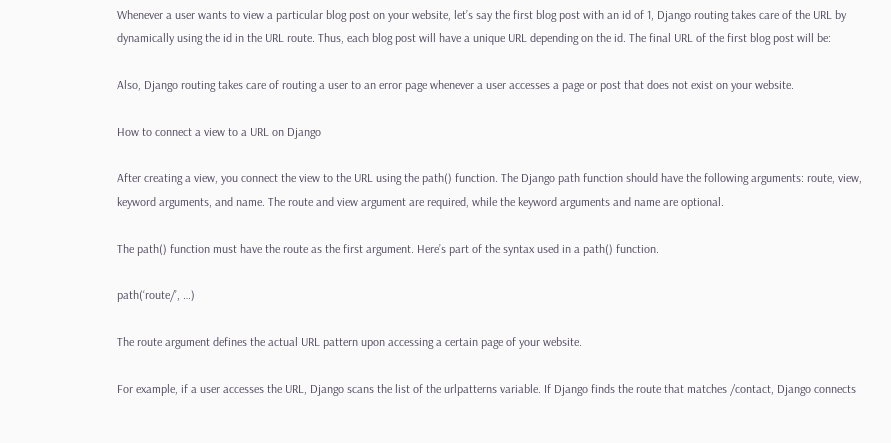Whenever a user wants to view a particular blog post on your website, let’s say the first blog post with an id of 1, Django routing takes care of the URL by dynamically using the id in the URL route. Thus, each blog post will have a unique URL depending on the id. The final URL of the first blog post will be:

Also, Django routing takes care of routing a user to an error page whenever a user accesses a page or post that does not exist on your website.

How to connect a view to a URL on Django

After creating a view, you connect the view to the URL using the path() function. The Django path function should have the following arguments: route, view, keyword arguments, and name. The route and view argument are required, while the keyword arguments and name are optional.

The path() function must have the route as the first argument. Here’s part of the syntax used in a path() function.

path(‘route/’, …)

The route argument defines the actual URL pattern upon accessing a certain page of your website.

For example, if a user accesses the URL, Django scans the list of the urlpatterns variable. If Django finds the route that matches /contact, Django connects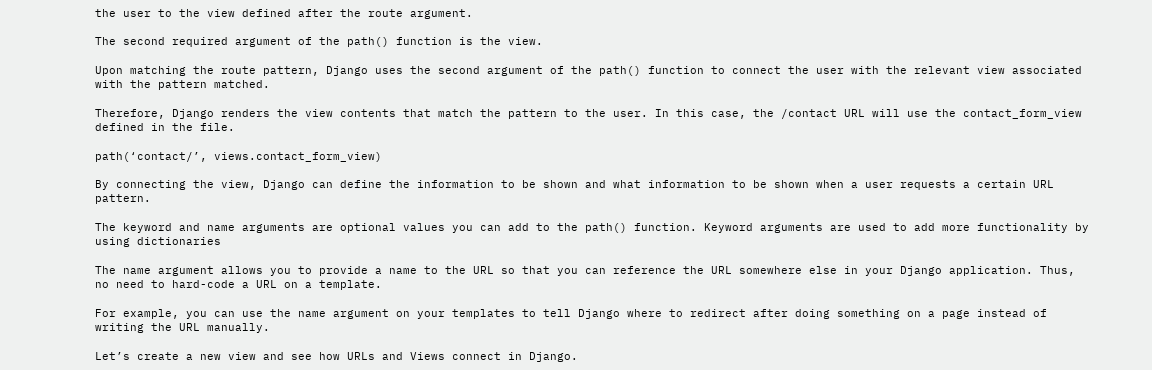the user to the view defined after the route argument.

The second required argument of the path() function is the view.

Upon matching the route pattern, Django uses the second argument of the path() function to connect the user with the relevant view associated with the pattern matched.

Therefore, Django renders the view contents that match the pattern to the user. In this case, the /contact URL will use the contact_form_view defined in the file.

path(‘contact/’, views.contact_form_view)

By connecting the view, Django can define the information to be shown and what information to be shown when a user requests a certain URL pattern.

The keyword and name arguments are optional values you can add to the path() function. Keyword arguments are used to add more functionality by using dictionaries

The name argument allows you to provide a name to the URL so that you can reference the URL somewhere else in your Django application. Thus, no need to hard-code a URL on a template.

For example, you can use the name argument on your templates to tell Django where to redirect after doing something on a page instead of writing the URL manually.

Let’s create a new view and see how URLs and Views connect in Django.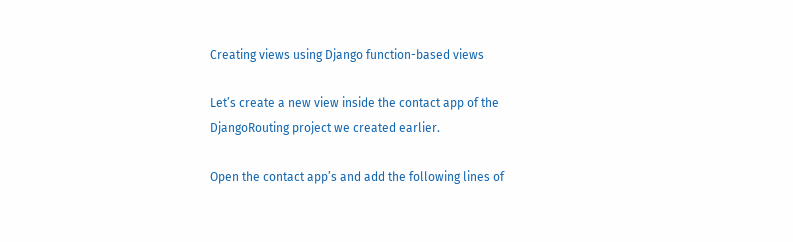Creating views using Django function-based views

Let’s create a new view inside the contact app of the DjangoRouting project we created earlier.

Open the contact app’s and add the following lines of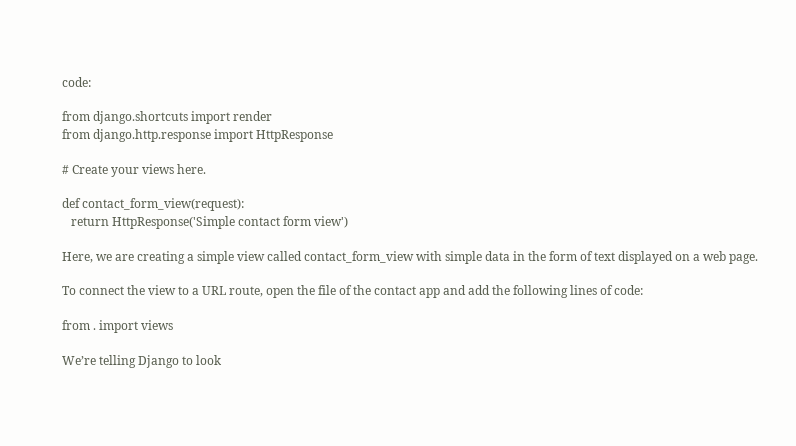code:

from django.shortcuts import render
from django.http.response import HttpResponse

# Create your views here.

def contact_form_view(request):
   return HttpResponse('Simple contact form view')

Here, we are creating a simple view called contact_form_view with simple data in the form of text displayed on a web page.

To connect the view to a URL route, open the file of the contact app and add the following lines of code:

from . import views

We’re telling Django to look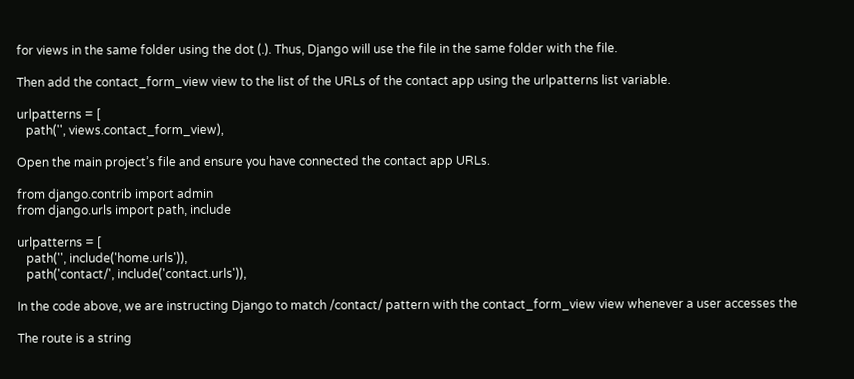for views in the same folder using the dot (.). Thus, Django will use the file in the same folder with the file.

Then add the contact_form_view view to the list of the URLs of the contact app using the urlpatterns list variable.

urlpatterns = [
   path('', views.contact_form_view),

Open the main project’s file and ensure you have connected the contact app URLs.

from django.contrib import admin
from django.urls import path, include

urlpatterns = [
   path('', include('home.urls')),
   path('contact/', include('contact.urls')),

In the code above, we are instructing Django to match /contact/ pattern with the contact_form_view view whenever a user accesses the

The route is a string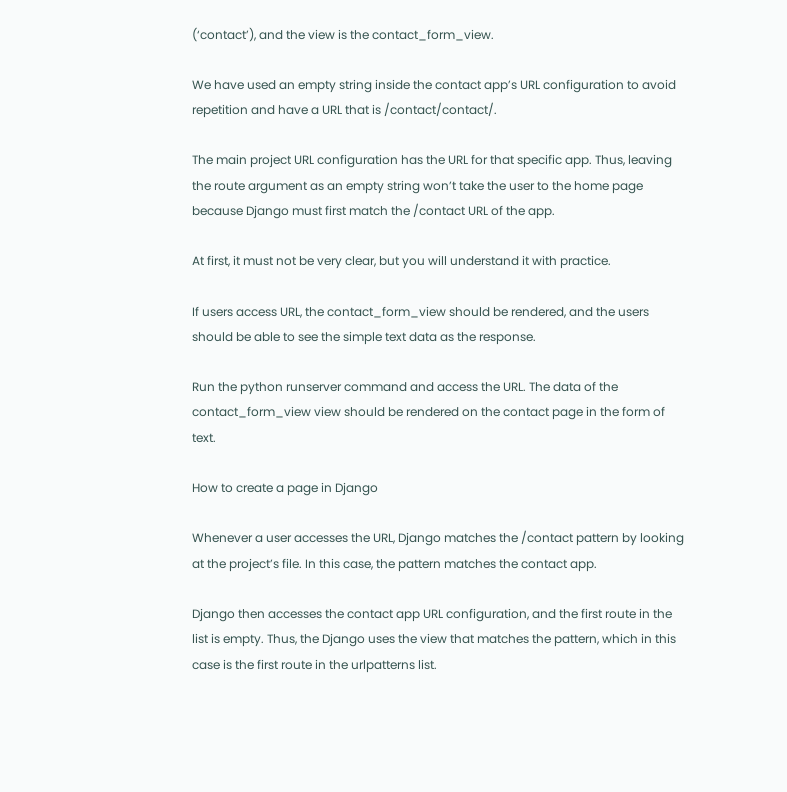(‘contact’), and the view is the contact_form_view.

We have used an empty string inside the contact app’s URL configuration to avoid repetition and have a URL that is /contact/contact/.

The main project URL configuration has the URL for that specific app. Thus, leaving the route argument as an empty string won’t take the user to the home page because Django must first match the /contact URL of the app.

At first, it must not be very clear, but you will understand it with practice.

If users access URL, the contact_form_view should be rendered, and the users should be able to see the simple text data as the response.

Run the python runserver command and access the URL. The data of the contact_form_view view should be rendered on the contact page in the form of text.

How to create a page in Django

Whenever a user accesses the URL, Django matches the /contact pattern by looking at the project’s file. In this case, the pattern matches the contact app.

Django then accesses the contact app URL configuration, and the first route in the list is empty. Thus, the Django uses the view that matches the pattern, which in this case is the first route in the urlpatterns list.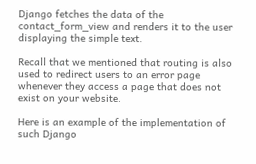Django fetches the data of the contact_form_view and renders it to the user displaying the simple text.

Recall that we mentioned that routing is also used to redirect users to an error page whenever they access a page that does not exist on your website.

Here is an example of the implementation of such Django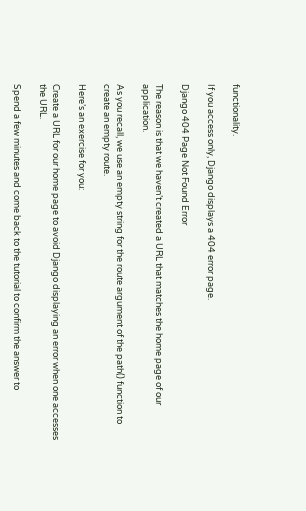functionality.

If you access only, Django displays a 404 error page.

Django 404 Page Not Found Error

The reason is that we haven’t created a URL that matches the home page of our application.

As you recall, we use an empty string for the route argument of the path() function to create an empty route.

Here’s an exercise for you:

Create a URL for our home page to avoid Django displaying an error when one accesses the URL.

Spend a few minutes and come back to the tutorial to confirm the answer to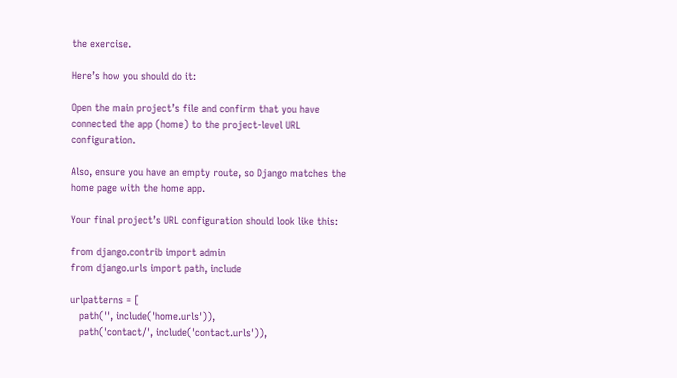the exercise.

Here’s how you should do it:

Open the main project’s file and confirm that you have connected the app (home) to the project-level URL configuration.

Also, ensure you have an empty route, so Django matches the home page with the home app.

Your final project’s URL configuration should look like this:

from django.contrib import admin
from django.urls import path, include

urlpatterns = [
   path('', include('home.urls')),
   path('contact/', include('contact.urls')),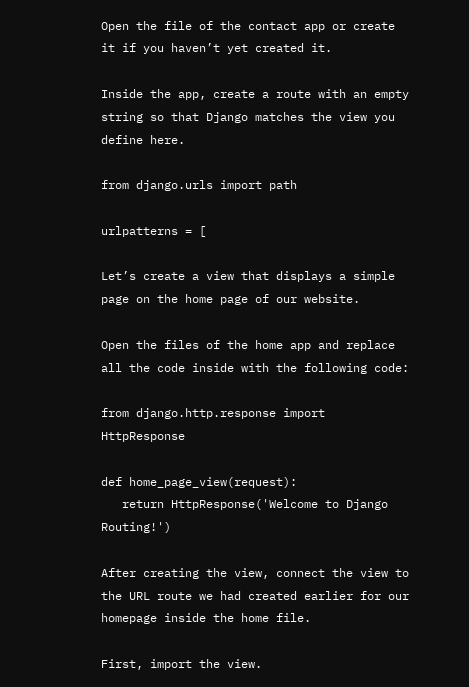Open the file of the contact app or create it if you haven’t yet created it.

Inside the app, create a route with an empty string so that Django matches the view you define here.

from django.urls import path

urlpatterns = [

Let’s create a view that displays a simple page on the home page of our website.

Open the files of the home app and replace all the code inside with the following code:

from django.http.response import HttpResponse

def home_page_view(request):
   return HttpResponse('Welcome to Django Routing!')

After creating the view, connect the view to the URL route we had created earlier for our homepage inside the home file.

First, import the view.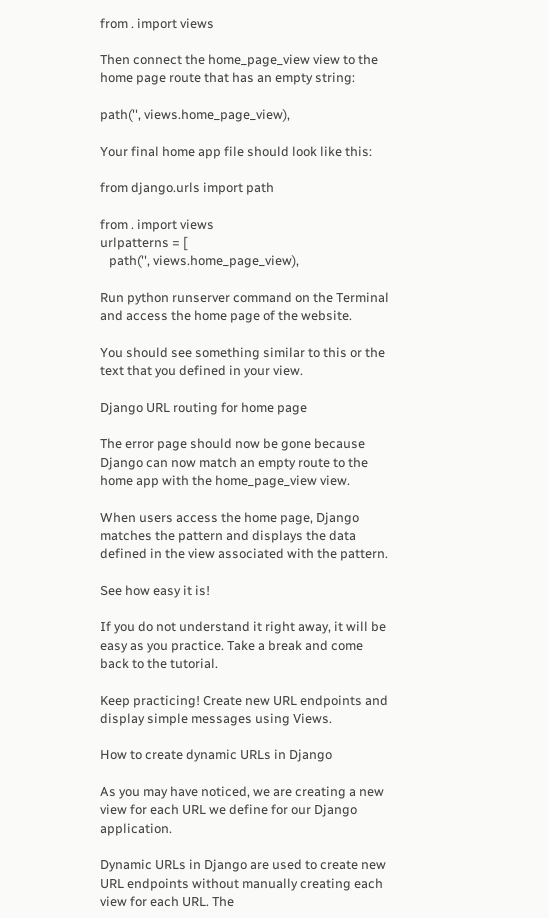from . import views

Then connect the home_page_view view to the home page route that has an empty string:

path('', views.home_page_view),

Your final home app file should look like this:

from django.urls import path

from . import views
urlpatterns = [
   path('', views.home_page_view),

Run python runserver command on the Terminal and access the home page of the website.

You should see something similar to this or the text that you defined in your view.

Django URL routing for home page

The error page should now be gone because Django can now match an empty route to the home app with the home_page_view view.

When users access the home page, Django matches the pattern and displays the data defined in the view associated with the pattern.

See how easy it is!

If you do not understand it right away, it will be easy as you practice. Take a break and come back to the tutorial.

Keep practicing! Create new URL endpoints and display simple messages using Views.

How to create dynamic URLs in Django

As you may have noticed, we are creating a new view for each URL we define for our Django application.

Dynamic URLs in Django are used to create new URL endpoints without manually creating each view for each URL. The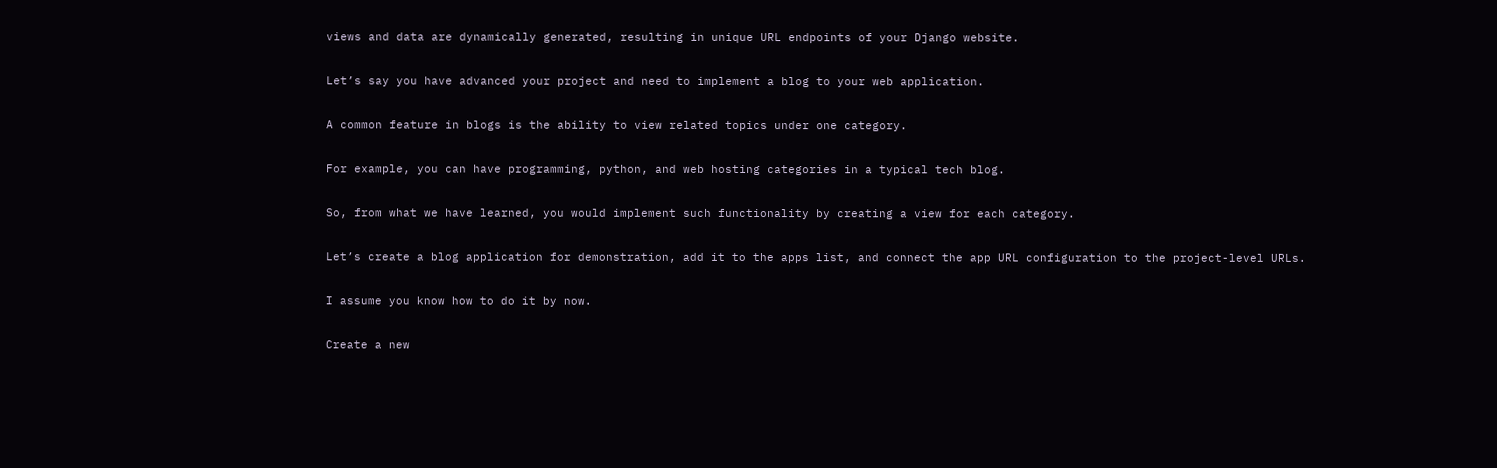views and data are dynamically generated, resulting in unique URL endpoints of your Django website.

Let’s say you have advanced your project and need to implement a blog to your web application.

A common feature in blogs is the ability to view related topics under one category.

For example, you can have programming, python, and web hosting categories in a typical tech blog.

So, from what we have learned, you would implement such functionality by creating a view for each category.

Let’s create a blog application for demonstration, add it to the apps list, and connect the app URL configuration to the project-level URLs.

I assume you know how to do it by now.

Create a new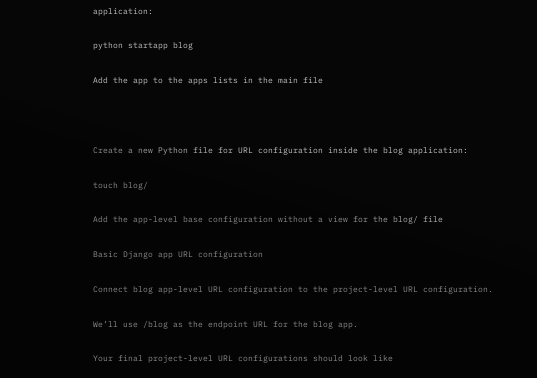application:

python startapp blog

Add the app to the apps lists in the main file



Create a new Python file for URL configuration inside the blog application:

touch blog/

Add the app-level base configuration without a view for the blog/ file

Basic Django app URL configuration

Connect blog app-level URL configuration to the project-level URL configuration.

We’ll use /blog as the endpoint URL for the blog app.

Your final project-level URL configurations should look like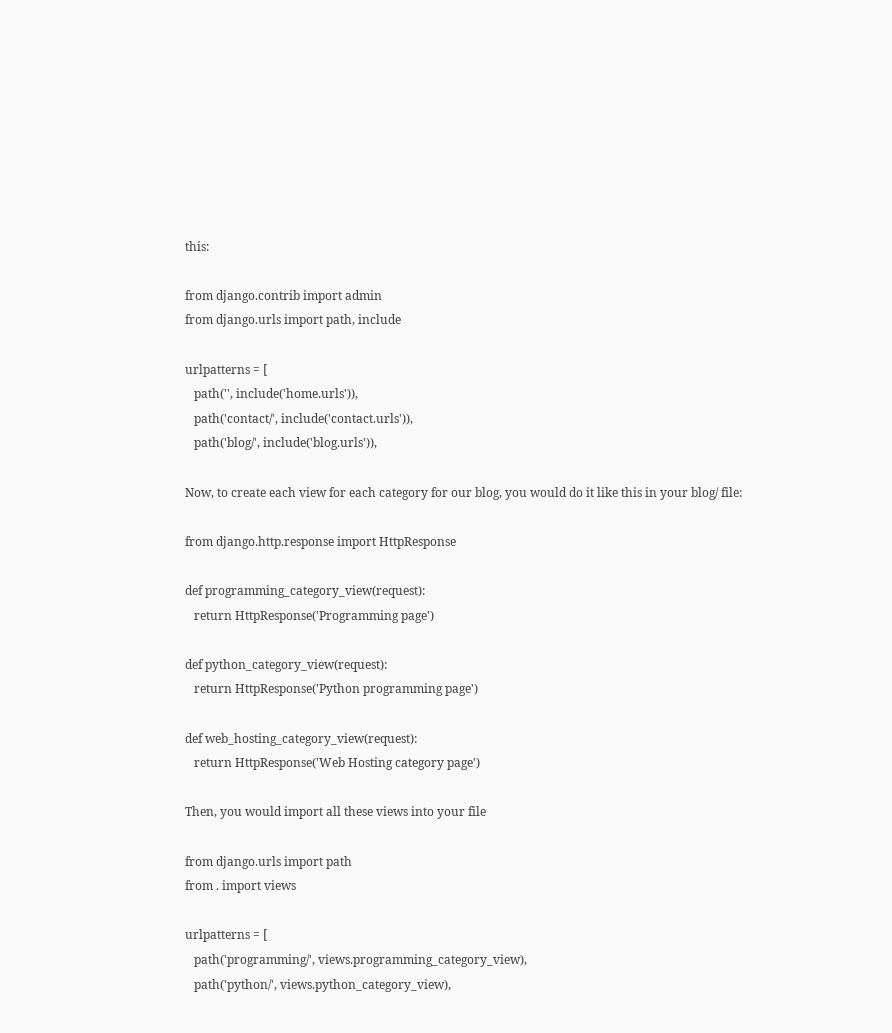this:

from django.contrib import admin
from django.urls import path, include

urlpatterns = [
   path('', include('home.urls')),
   path('contact/', include('contact.urls')),
   path('blog/', include('blog.urls')),

Now, to create each view for each category for our blog, you would do it like this in your blog/ file:

from django.http.response import HttpResponse

def programming_category_view(request):
   return HttpResponse('Programming page')

def python_category_view(request):
   return HttpResponse('Python programming page')

def web_hosting_category_view(request):
   return HttpResponse('Web Hosting category page')

Then, you would import all these views into your file

from django.urls import path
from . import views

urlpatterns = [
   path('programming/', views.programming_category_view),
   path('python/', views.python_category_view),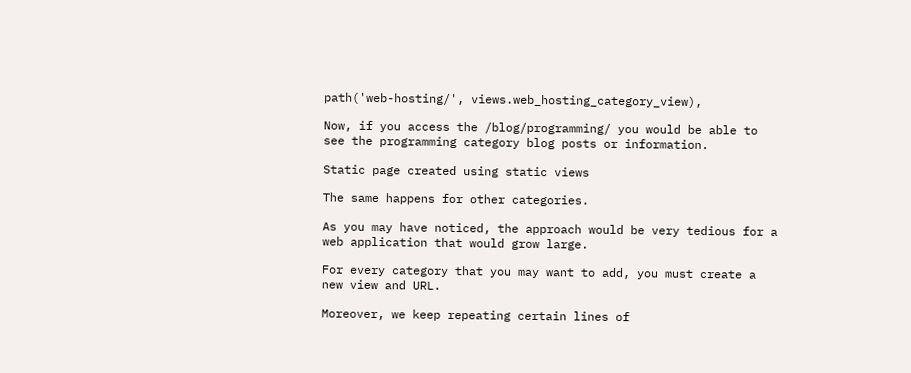path('web-hosting/', views.web_hosting_category_view),

Now, if you access the /blog/programming/ you would be able to see the programming category blog posts or information.

Static page created using static views

The same happens for other categories.

As you may have noticed, the approach would be very tedious for a web application that would grow large.

For every category that you may want to add, you must create a new view and URL.

Moreover, we keep repeating certain lines of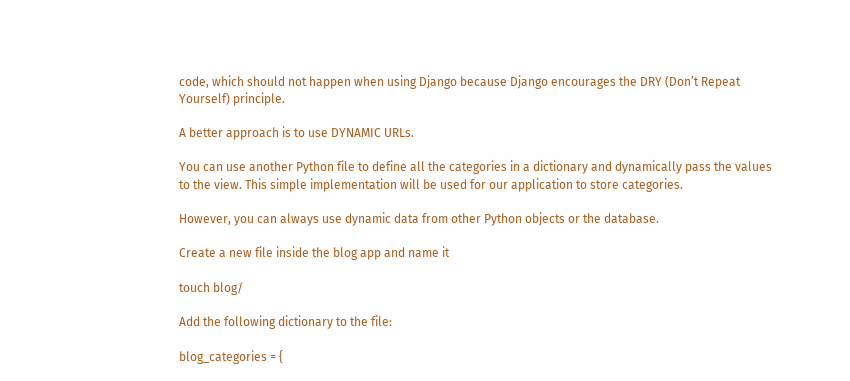code, which should not happen when using Django because Django encourages the DRY (Don’t Repeat Yourself) principle.

A better approach is to use DYNAMIC URLs.

You can use another Python file to define all the categories in a dictionary and dynamically pass the values to the view. This simple implementation will be used for our application to store categories.

However, you can always use dynamic data from other Python objects or the database.

Create a new file inside the blog app and name it

touch blog/

Add the following dictionary to the file:

blog_categories = {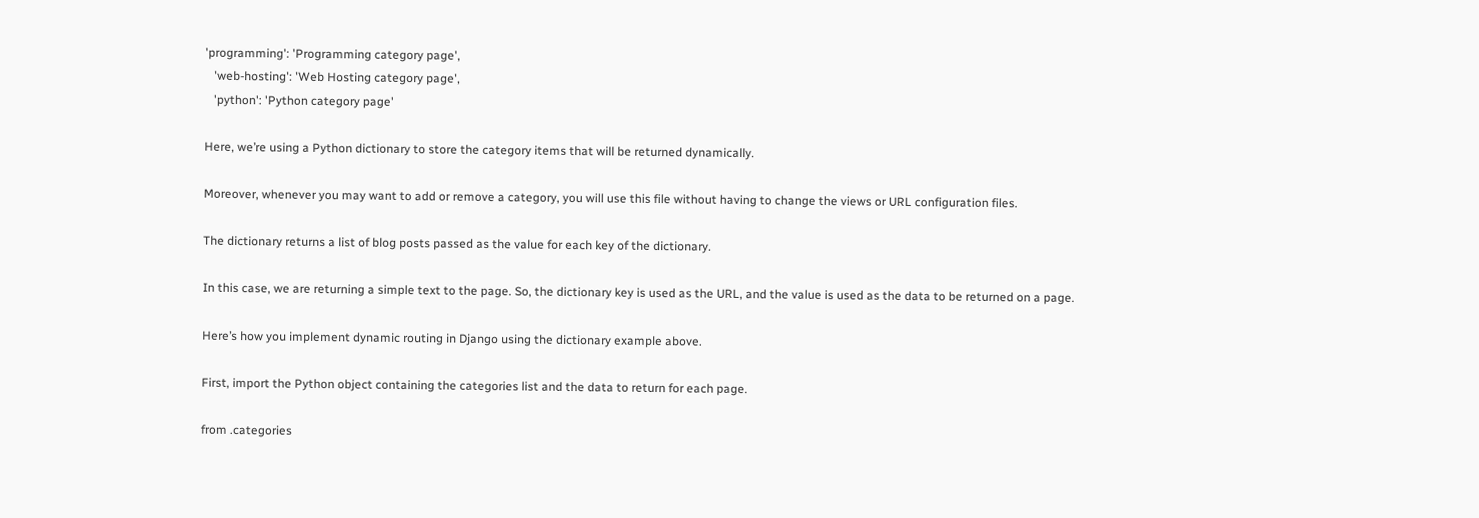'programming': 'Programming category page',
   'web-hosting': 'Web Hosting category page',
   'python': 'Python category page'

Here, we’re using a Python dictionary to store the category items that will be returned dynamically.

Moreover, whenever you may want to add or remove a category, you will use this file without having to change the views or URL configuration files.

The dictionary returns a list of blog posts passed as the value for each key of the dictionary.

In this case, we are returning a simple text to the page. So, the dictionary key is used as the URL, and the value is used as the data to be returned on a page.

Here’s how you implement dynamic routing in Django using the dictionary example above.

First, import the Python object containing the categories list and the data to return for each page.

from .categories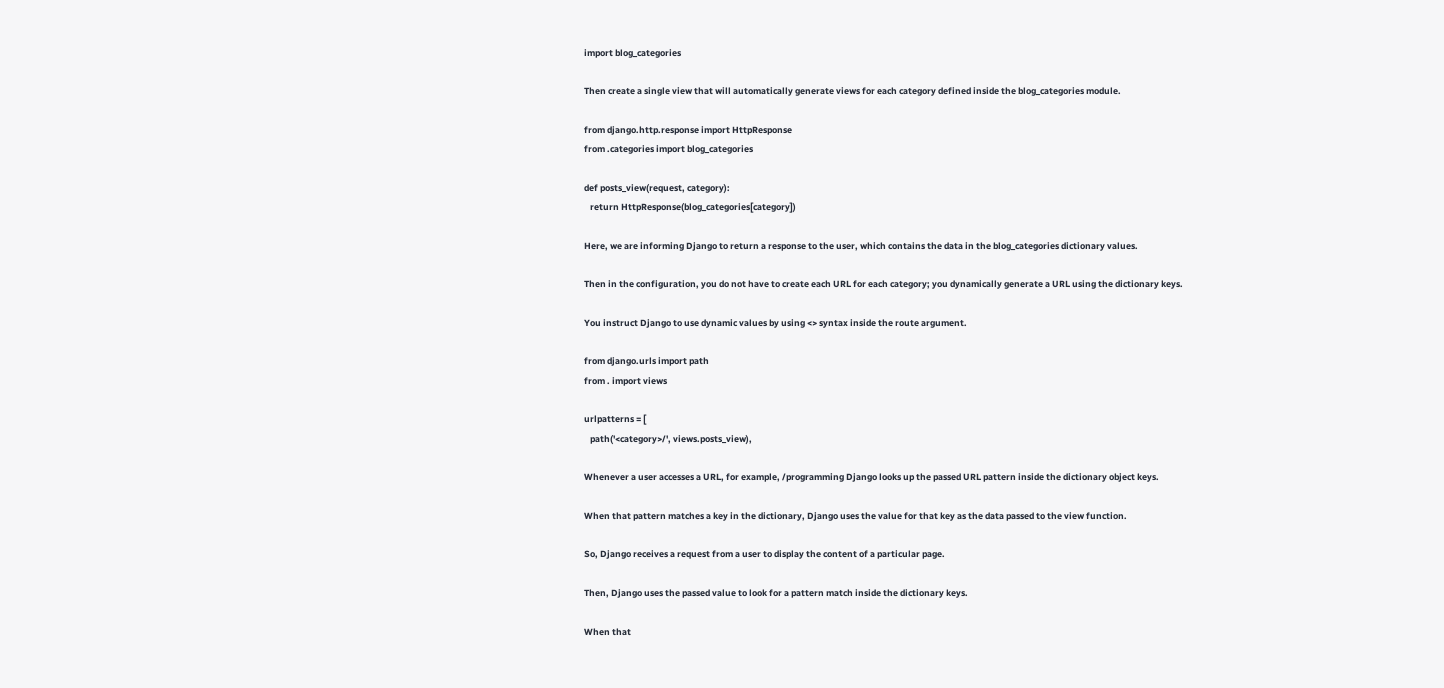import blog_categories

Then create a single view that will automatically generate views for each category defined inside the blog_categories module.

from django.http.response import HttpResponse
from .categories import blog_categories

def posts_view(request, category):
   return HttpResponse(blog_categories[category])

Here, we are informing Django to return a response to the user, which contains the data in the blog_categories dictionary values.

Then in the configuration, you do not have to create each URL for each category; you dynamically generate a URL using the dictionary keys.

You instruct Django to use dynamic values by using <> syntax inside the route argument.

from django.urls import path
from . import views

urlpatterns = [
   path('<category>/', views.posts_view),

Whenever a user accesses a URL, for example, /programming Django looks up the passed URL pattern inside the dictionary object keys.

When that pattern matches a key in the dictionary, Django uses the value for that key as the data passed to the view function.

So, Django receives a request from a user to display the content of a particular page.

Then, Django uses the passed value to look for a pattern match inside the dictionary keys.

When that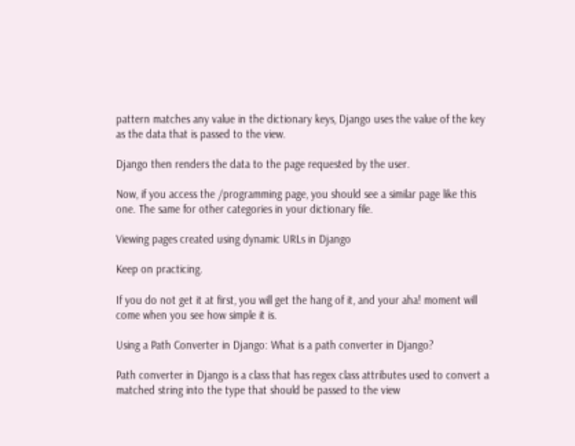pattern matches any value in the dictionary keys, Django uses the value of the key as the data that is passed to the view.

Django then renders the data to the page requested by the user.

Now, if you access the /programming page, you should see a similar page like this one. The same for other categories in your dictionary file.

Viewing pages created using dynamic URLs in Django

Keep on practicing.

If you do not get it at first, you will get the hang of it, and your aha! moment will come when you see how simple it is.

Using a Path Converter in Django: What is a path converter in Django?

Path converter in Django is a class that has regex class attributes used to convert a matched string into the type that should be passed to the view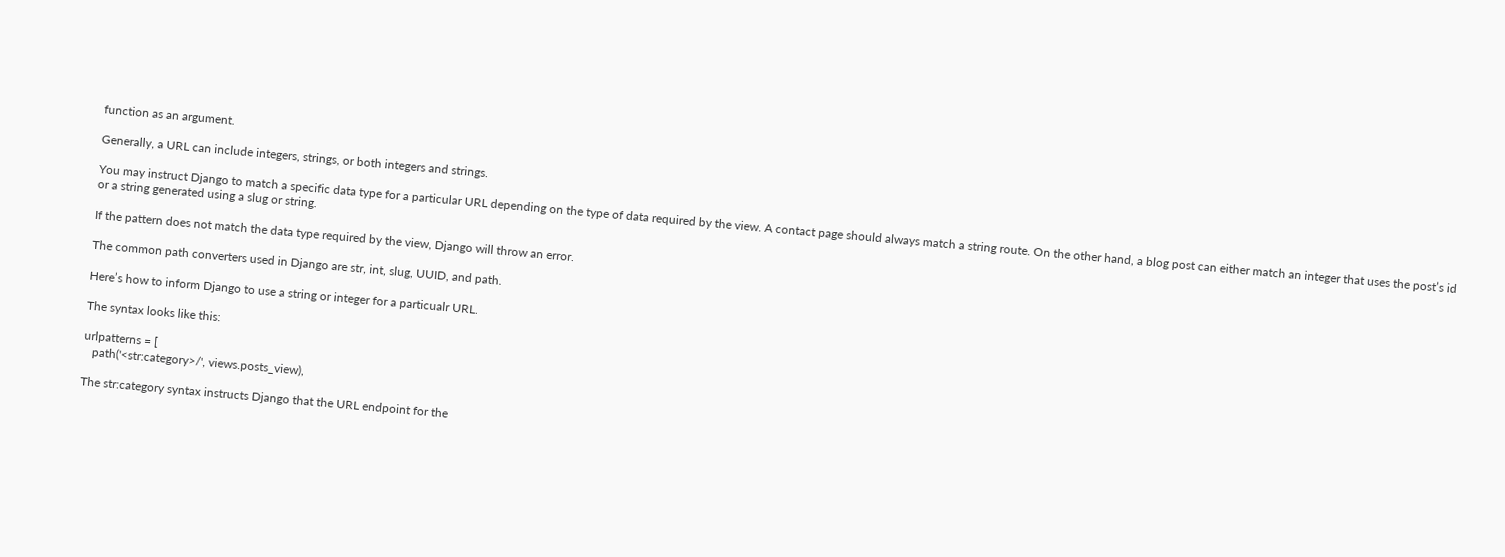function as an argument.

Generally, a URL can include integers, strings, or both integers and strings.

You may instruct Django to match a specific data type for a particular URL depending on the type of data required by the view. A contact page should always match a string route. On the other hand, a blog post can either match an integer that uses the post’s id or a string generated using a slug or string.

If the pattern does not match the data type required by the view, Django will throw an error.

The common path converters used in Django are str, int, slug, UUID, and path.

Here’s how to inform Django to use a string or integer for a particualr URL.

The syntax looks like this:

urlpatterns = [
   path('<str:category>/', views.posts_view),

The str:category syntax instructs Django that the URL endpoint for the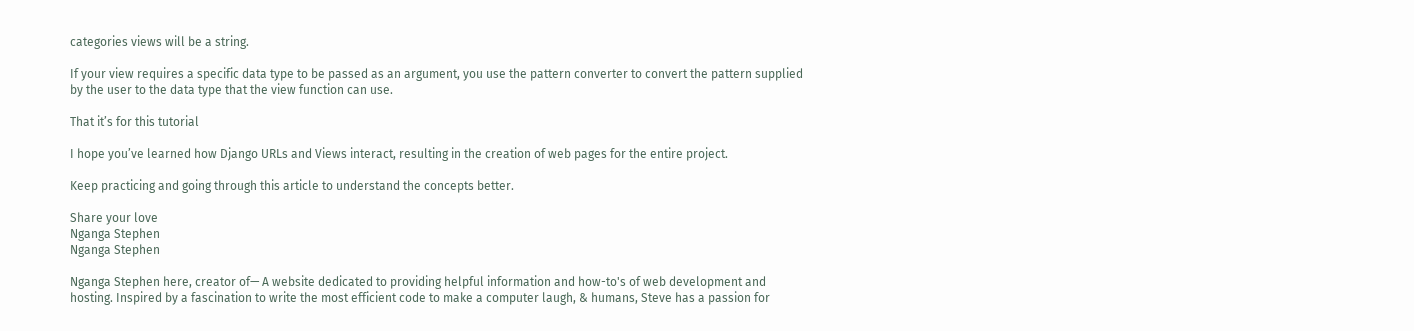categories views will be a string.

If your view requires a specific data type to be passed as an argument, you use the pattern converter to convert the pattern supplied by the user to the data type that the view function can use.

That it’s for this tutorial

I hope you’ve learned how Django URLs and Views interact, resulting in the creation of web pages for the entire project.

Keep practicing and going through this article to understand the concepts better.

Share your love
Nganga Stephen
Nganga Stephen

Nganga Stephen here, creator of— A website dedicated to providing helpful information and how-to's of web development and hosting. Inspired by a fascination to write the most efficient code to make a computer laugh, & humans, Steve has a passion for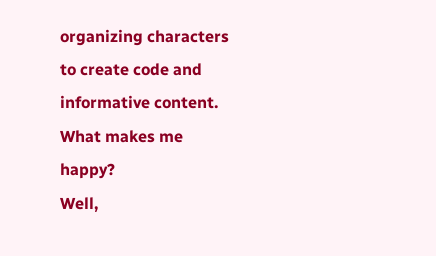organizing characters to create code and informative content.
What makes me happy?
Well,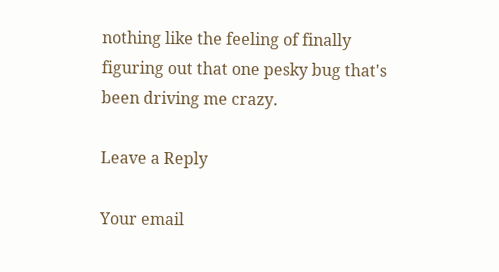nothing like the feeling of finally figuring out that one pesky bug that's been driving me crazy.

Leave a Reply

Your email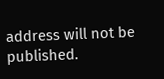address will not be published.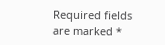Required fields are marked *